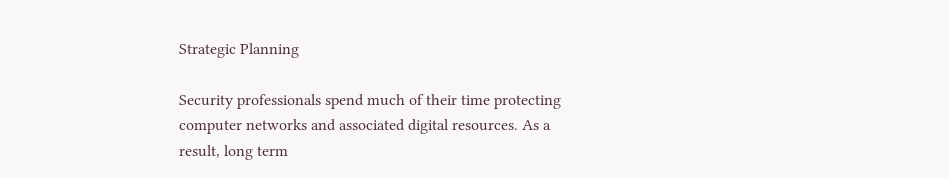Strategic Planning

Security professionals spend much of their time protecting computer networks and associated digital resources. As a result, long term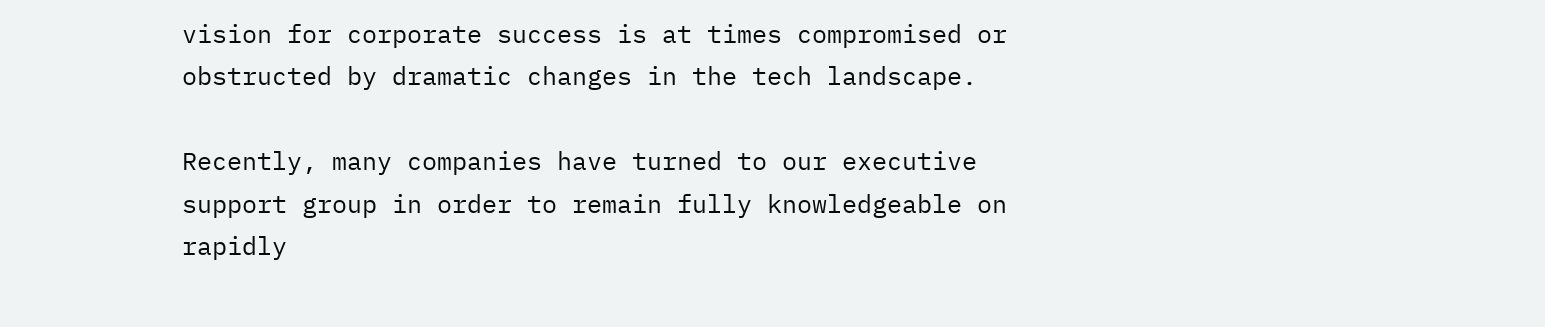vision for corporate success is at times compromised or obstructed by dramatic changes in the tech landscape.

Recently, many companies have turned to our executive support group in order to remain fully knowledgeable on rapidly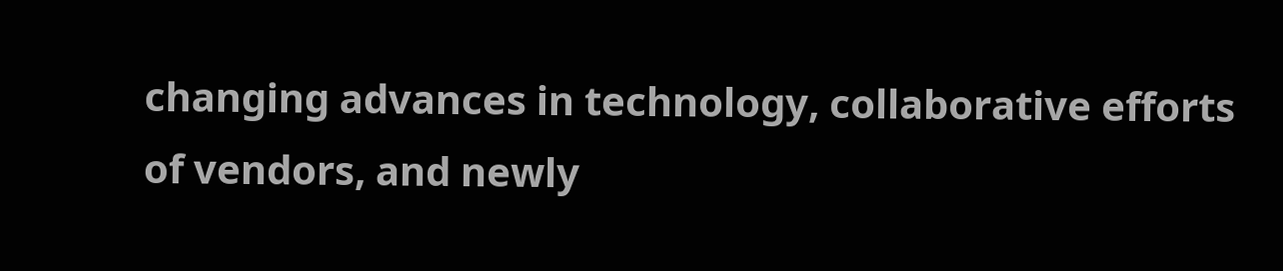changing advances in technology, collaborative efforts of vendors, and newly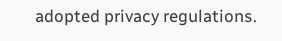adopted privacy regulations.